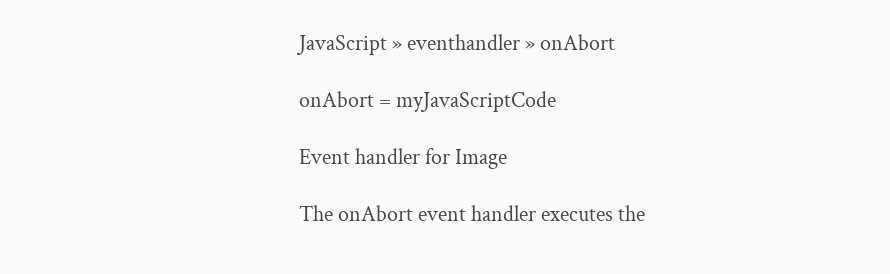JavaScript » eventhandler » onAbort

onAbort = myJavaScriptCode

Event handler for Image

The onAbort event handler executes the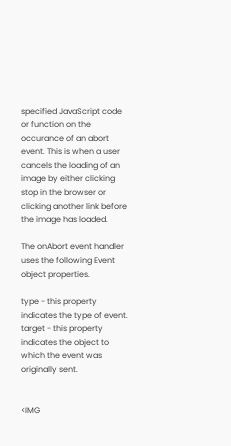specified JavaScript code or function on the occurance of an abort event. This is when a user cancels the loading of an image by either clicking stop in the browser or clicking another link before the image has loaded.

The onAbort event handler uses the following Event object properties.

type - this property indicates the type of event.
target - this property indicates the object to which the event was originally sent.


<IMG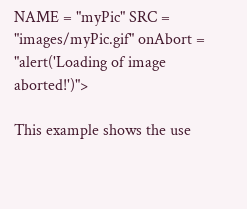NAME = "myPic" SRC = "images/myPic.gif" onAbort = "alert('Loading of image aborted!')">

This example shows the use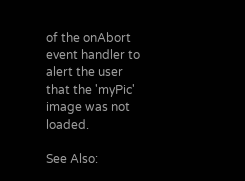of the onAbort event handler to alert the user that the 'myPic' image was not loaded.

See Also: